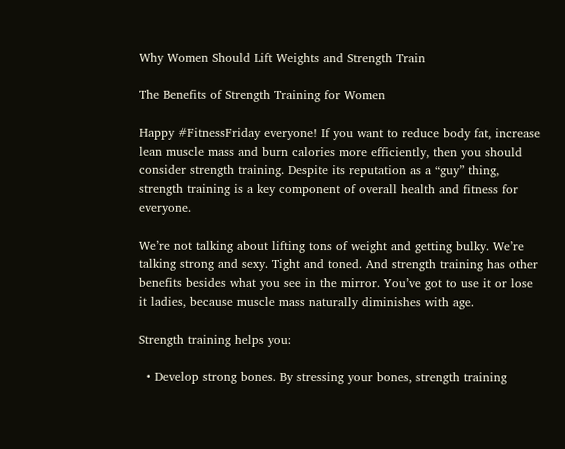Why Women Should Lift Weights and Strength Train

The Benefits of Strength Training for Women

Happy #FitnessFriday everyone! If you want to reduce body fat, increase lean muscle mass and burn calories more efficiently, then you should consider strength training. Despite its reputation as a “guy” thing, strength training is a key component of overall health and fitness for everyone.

We’re not talking about lifting tons of weight and getting bulky. We’re talking strong and sexy. Tight and toned. And strength training has other benefits besides what you see in the mirror. You’ve got to use it or lose it ladies, because muscle mass naturally diminishes with age.

Strength training helps you:

  • Develop strong bones. By stressing your bones, strength training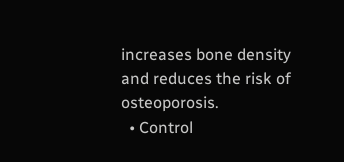increases bone density and reduces the risk of osteoporosis.
  • Control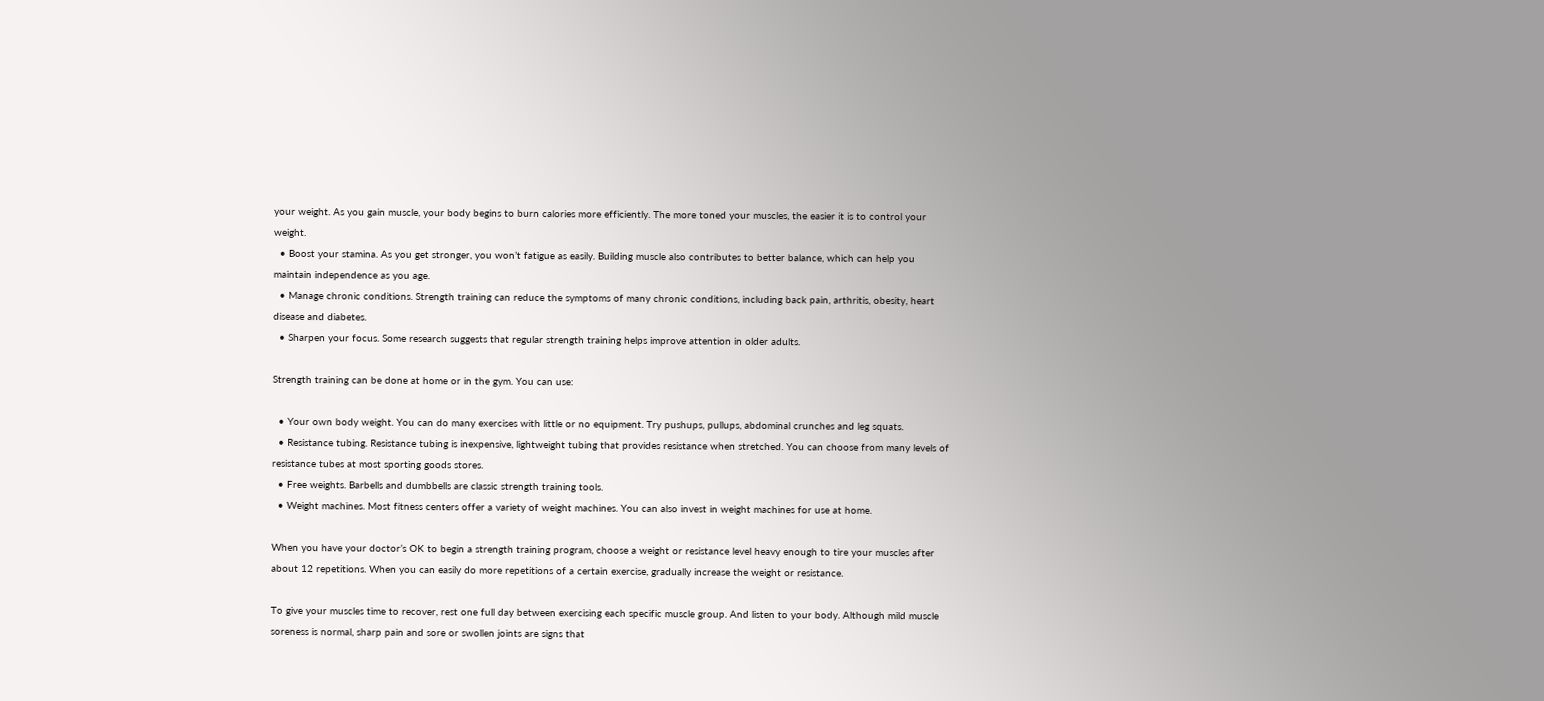your weight. As you gain muscle, your body begins to burn calories more efficiently. The more toned your muscles, the easier it is to control your weight.
  • Boost your stamina. As you get stronger, you won’t fatigue as easily. Building muscle also contributes to better balance, which can help you maintain independence as you age.
  • Manage chronic conditions. Strength training can reduce the symptoms of many chronic conditions, including back pain, arthritis, obesity, heart disease and diabetes.
  • Sharpen your focus. Some research suggests that regular strength training helps improve attention in older adults.

Strength training can be done at home or in the gym. You can use:

  • Your own body weight. You can do many exercises with little or no equipment. Try pushups, pullups, abdominal crunches and leg squats.
  • Resistance tubing. Resistance tubing is inexpensive, lightweight tubing that provides resistance when stretched. You can choose from many levels of resistance tubes at most sporting goods stores.
  • Free weights. Barbells and dumbbells are classic strength training tools.
  • Weight machines. Most fitness centers offer a variety of weight machines. You can also invest in weight machines for use at home.

When you have your doctor’s OK to begin a strength training program, choose a weight or resistance level heavy enough to tire your muscles after about 12 repetitions. When you can easily do more repetitions of a certain exercise, gradually increase the weight or resistance.

To give your muscles time to recover, rest one full day between exercising each specific muscle group. And listen to your body. Although mild muscle soreness is normal, sharp pain and sore or swollen joints are signs that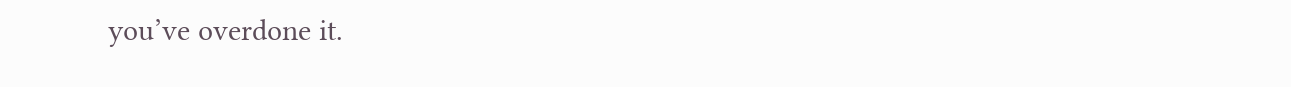you’ve overdone it.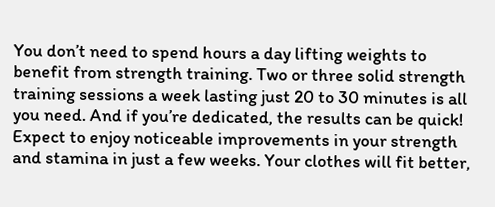You don’t need to spend hours a day lifting weights to benefit from strength training. Two or three solid strength training sessions a week lasting just 20 to 30 minutes is all you need. And if you’re dedicated, the results can be quick! Expect to enjoy noticeable improvements in your strength and stamina in just a few weeks. Your clothes will fit better,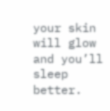your skin will glow and you’ll sleep better.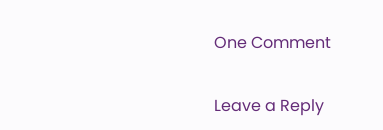One Comment

Leave a Reply